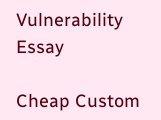Vulnerability Essay

Cheap Custom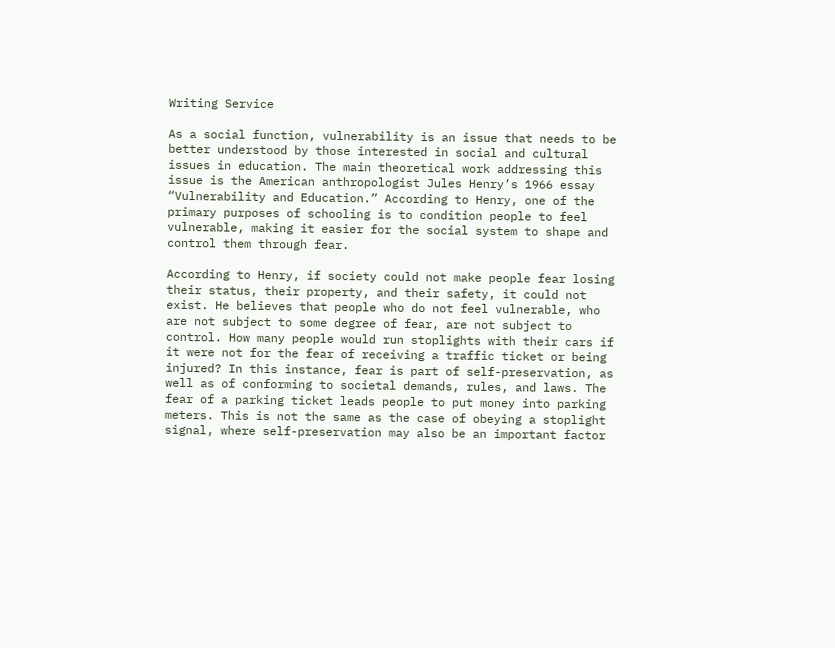Writing Service

As a social function, vulnerability is an issue that needs to be better understood by those interested in social and cultural issues in education. The main theoretical work addressing this issue is the American anthropologist Jules Henry’s 1966 essay “Vulnerability and Education.” According to Henry, one of the primary purposes of schooling is to condition people to feel vulnerable, making it easier for the social system to shape and control them through fear.

According to Henry, if society could not make people fear losing their status, their property, and their safety, it could not exist. He believes that people who do not feel vulnerable, who are not subject to some degree of fear, are not subject to control. How many people would run stoplights with their cars if it were not for the fear of receiving a traffic ticket or being injured? In this instance, fear is part of self-preservation, as well as of conforming to societal demands, rules, and laws. The fear of a parking ticket leads people to put money into parking meters. This is not the same as the case of obeying a stoplight signal, where self-preservation may also be an important factor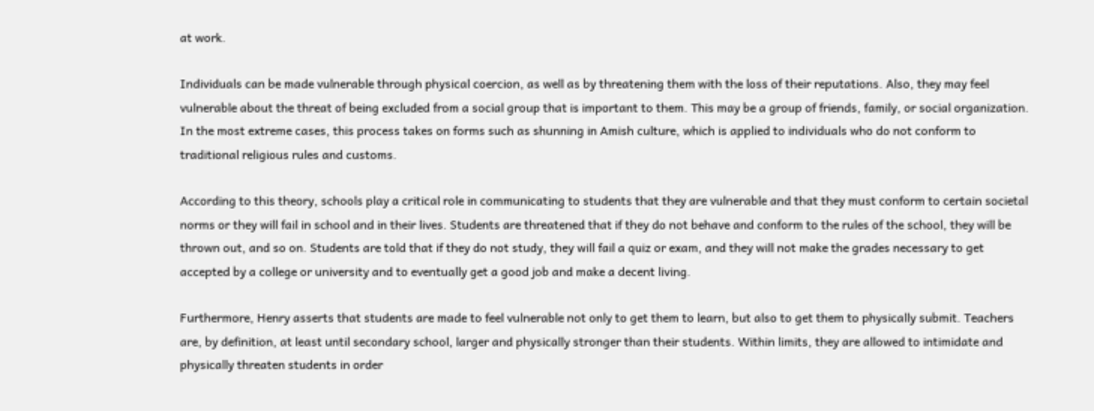at work.

Individuals can be made vulnerable through physical coercion, as well as by threatening them with the loss of their reputations. Also, they may feel vulnerable about the threat of being excluded from a social group that is important to them. This may be a group of friends, family, or social organization. In the most extreme cases, this process takes on forms such as shunning in Amish culture, which is applied to individuals who do not conform to traditional religious rules and customs.

According to this theory, schools play a critical role in communicating to students that they are vulnerable and that they must conform to certain societal norms or they will fail in school and in their lives. Students are threatened that if they do not behave and conform to the rules of the school, they will be thrown out, and so on. Students are told that if they do not study, they will fail a quiz or exam, and they will not make the grades necessary to get accepted by a college or university and to eventually get a good job and make a decent living.

Furthermore, Henry asserts that students are made to feel vulnerable not only to get them to learn, but also to get them to physically submit. Teachers are, by definition, at least until secondary school, larger and physically stronger than their students. Within limits, they are allowed to intimidate and physically threaten students in order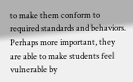to make them conform to required standards and behaviors. Perhaps more important, they are able to make students feel vulnerable by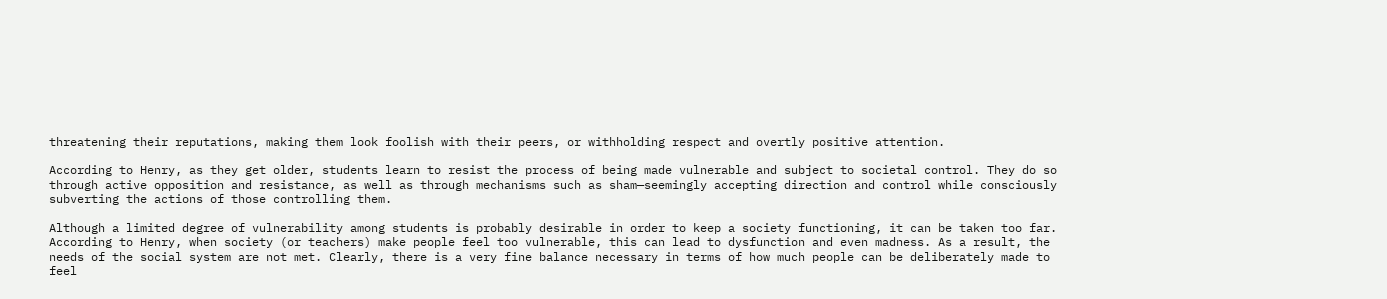threatening their reputations, making them look foolish with their peers, or withholding respect and overtly positive attention.

According to Henry, as they get older, students learn to resist the process of being made vulnerable and subject to societal control. They do so through active opposition and resistance, as well as through mechanisms such as sham—seemingly accepting direction and control while consciously subverting the actions of those controlling them.

Although a limited degree of vulnerability among students is probably desirable in order to keep a society functioning, it can be taken too far. According to Henry, when society (or teachers) make people feel too vulnerable, this can lead to dysfunction and even madness. As a result, the needs of the social system are not met. Clearly, there is a very fine balance necessary in terms of how much people can be deliberately made to feel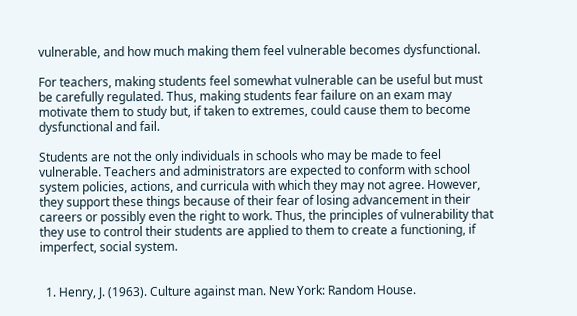vulnerable, and how much making them feel vulnerable becomes dysfunctional.

For teachers, making students feel somewhat vulnerable can be useful but must be carefully regulated. Thus, making students fear failure on an exam may motivate them to study but, if taken to extremes, could cause them to become dysfunctional and fail.

Students are not the only individuals in schools who may be made to feel vulnerable. Teachers and administrators are expected to conform with school system policies, actions, and curricula with which they may not agree. However, they support these things because of their fear of losing advancement in their careers or possibly even the right to work. Thus, the principles of vulnerability that they use to control their students are applied to them to create a functioning, if imperfect, social system.


  1. Henry, J. (1963). Culture against man. New York: Random House.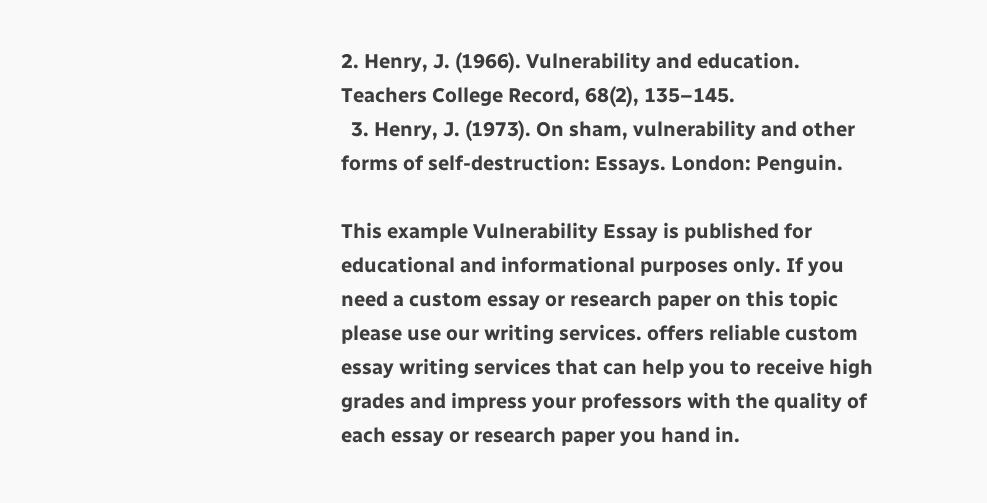2. Henry, J. (1966). Vulnerability and education. Teachers College Record, 68(2), 135–145.
  3. Henry, J. (1973). On sham, vulnerability and other forms of self-destruction: Essays. London: Penguin.

This example Vulnerability Essay is published for educational and informational purposes only. If you need a custom essay or research paper on this topic please use our writing services. offers reliable custom essay writing services that can help you to receive high grades and impress your professors with the quality of each essay or research paper you hand in.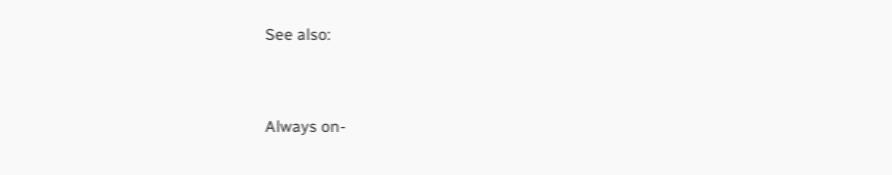See also:


Always on-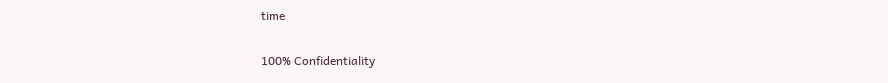time


100% Confidentiality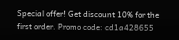Special offer! Get discount 10% for the first order. Promo code: cd1a428655